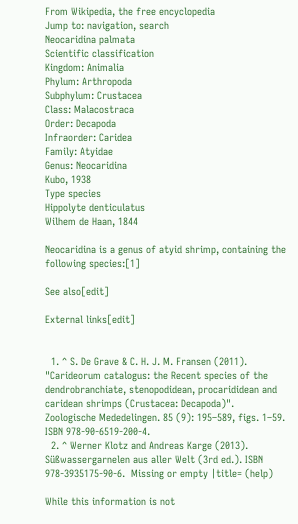From Wikipedia, the free encyclopedia
Jump to: navigation, search
Neocaridina palmata
Scientific classification
Kingdom: Animalia
Phylum: Arthropoda
Subphylum: Crustacea
Class: Malacostraca
Order: Decapoda
Infraorder: Caridea
Family: Atyidae
Genus: Neocaridina
Kubo, 1938
Type species
Hippolyte denticulatus
Wilhem de Haan, 1844

Neocaridina is a genus of atyid shrimp, containing the following species:[1]

See also[edit]

External links[edit]


  1. ^ S. De Grave & C. H. J. M. Fransen (2011). "Carideorum catalogus: the Recent species of the dendrobranchiate, stenopodidean, procarididean and caridean shrimps (Crustacea: Decapoda)". Zoologische Mededelingen. 85 (9): 195–589, figs. 1–59. ISBN 978-90-6519-200-4.
  2. ^ Werner Klotz and Andreas Karge (2013). Süßwassergarnelen aus aller Welt (3rd ed.). ISBN 978-3935175-90-6.  Missing or empty |title= (help)

While this information is not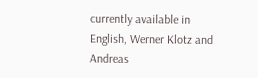currently available in English, Werner Klotz and Andreas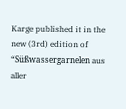Karge published it in the new (3rd) edition of “Süßwassergarnelen aus aller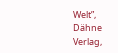Welt”, Dähne Verlag,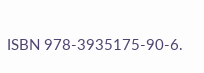ISBN 978-3935175-90-6.